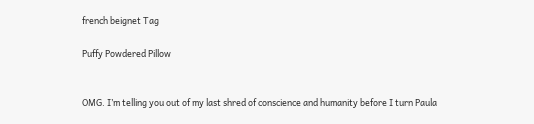french beignet Tag

Puffy Powdered Pillow


OMG. I’m telling you out of my last shred of conscience and humanity before I turn Paula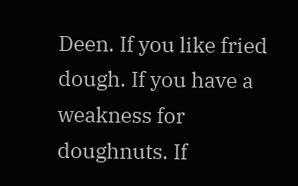Deen. If you like fried dough. If you have a weakness for doughnuts. If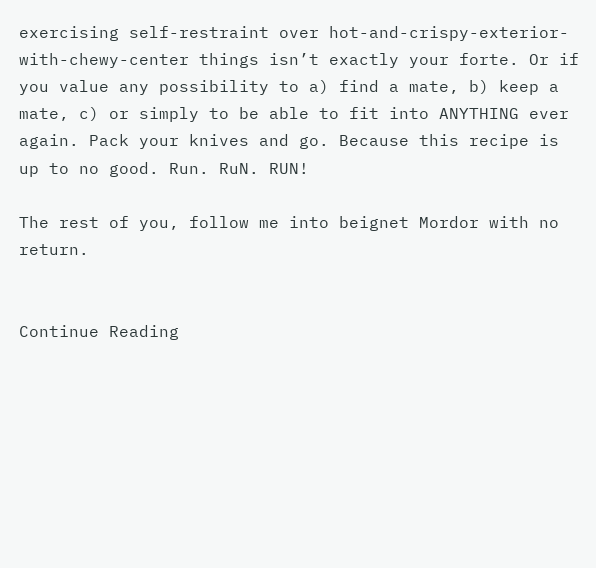exercising self-restraint over hot-and-crispy-exterior-with-chewy-center things isn’t exactly your forte. Or if you value any possibility to a) find a mate, b) keep a mate, c) or simply to be able to fit into ANYTHING ever again. Pack your knives and go. Because this recipe is up to no good. Run. RuN. RUN!

The rest of you, follow me into beignet Mordor with no return.


Continue Reading